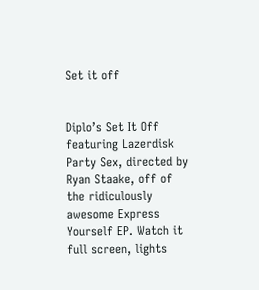Set it off


Diplo’s Set It Off featuring Lazerdisk Party Sex, directed by Ryan Staake, off of the ridiculously awesome Express Yourself EP. Watch it full screen, lights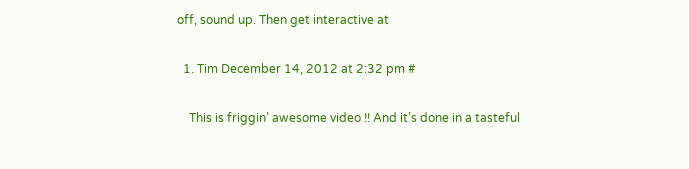off, sound up. Then get interactive at

  1. Tim December 14, 2012 at 2:32 pm #

    This is friggin’ awesome video !! And it’s done in a tasteful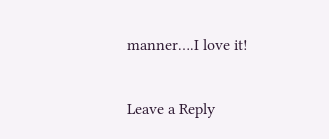manner….I love it!

Leave a Reply